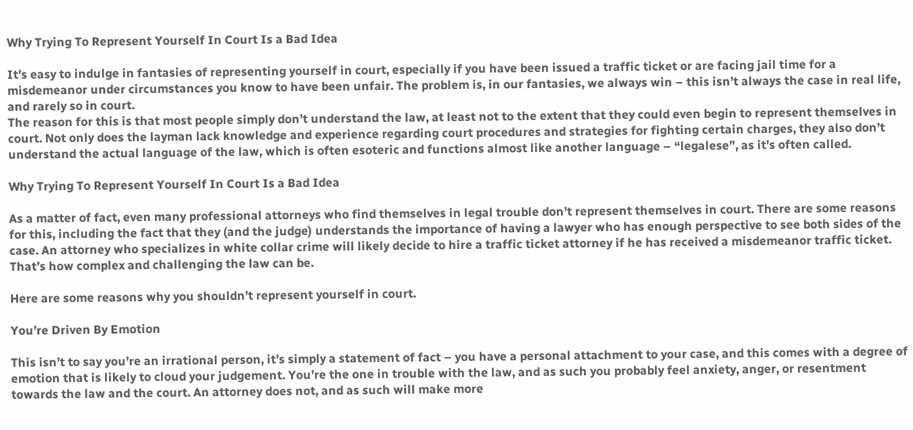Why Trying To Represent Yourself In Court Is a Bad Idea

It’s easy to indulge in fantasies of representing yourself in court, especially if you have been issued a traffic ticket or are facing jail time for a misdemeanor under circumstances you know to have been unfair. The problem is, in our fantasies, we always win – this isn’t always the case in real life, and rarely so in court.
The reason for this is that most people simply don’t understand the law, at least not to the extent that they could even begin to represent themselves in court. Not only does the layman lack knowledge and experience regarding court procedures and strategies for fighting certain charges, they also don’t understand the actual language of the law, which is often esoteric and functions almost like another language – “legalese”, as it’s often called.

Why Trying To Represent Yourself In Court Is a Bad Idea

As a matter of fact, even many professional attorneys who find themselves in legal trouble don’t represent themselves in court. There are some reasons for this, including the fact that they (and the judge) understands the importance of having a lawyer who has enough perspective to see both sides of the case. An attorney who specializes in white collar crime will likely decide to hire a traffic ticket attorney if he has received a misdemeanor traffic ticket. That’s how complex and challenging the law can be.

Here are some reasons why you shouldn’t represent yourself in court.

You’re Driven By Emotion

This isn’t to say you’re an irrational person, it’s simply a statement of fact – you have a personal attachment to your case, and this comes with a degree of emotion that is likely to cloud your judgement. You’re the one in trouble with the law, and as such you probably feel anxiety, anger, or resentment towards the law and the court. An attorney does not, and as such will make more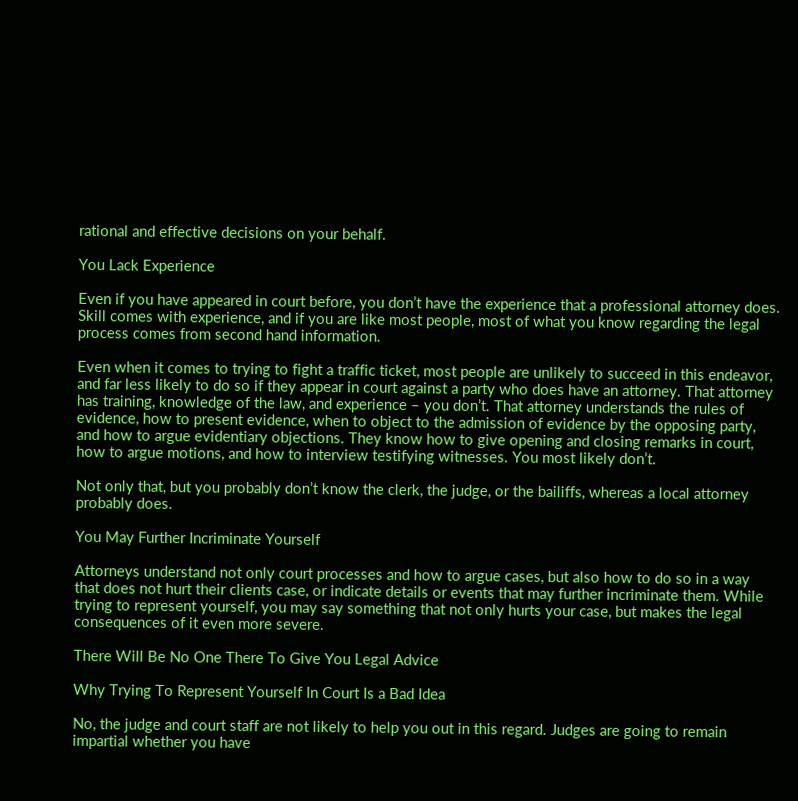rational and effective decisions on your behalf.

You Lack Experience

Even if you have appeared in court before, you don’t have the experience that a professional attorney does. Skill comes with experience, and if you are like most people, most of what you know regarding the legal process comes from second hand information.

Even when it comes to trying to fight a traffic ticket, most people are unlikely to succeed in this endeavor, and far less likely to do so if they appear in court against a party who does have an attorney. That attorney has training, knowledge of the law, and experience – you don’t. That attorney understands the rules of evidence, how to present evidence, when to object to the admission of evidence by the opposing party, and how to argue evidentiary objections. They know how to give opening and closing remarks in court, how to argue motions, and how to interview testifying witnesses. You most likely don’t.

Not only that, but you probably don’t know the clerk, the judge, or the bailiffs, whereas a local attorney probably does.

You May Further Incriminate Yourself

Attorneys understand not only court processes and how to argue cases, but also how to do so in a way that does not hurt their clients case, or indicate details or events that may further incriminate them. While trying to represent yourself, you may say something that not only hurts your case, but makes the legal consequences of it even more severe.

There Will Be No One There To Give You Legal Advice

Why Trying To Represent Yourself In Court Is a Bad Idea

No, the judge and court staff are not likely to help you out in this regard. Judges are going to remain impartial whether you have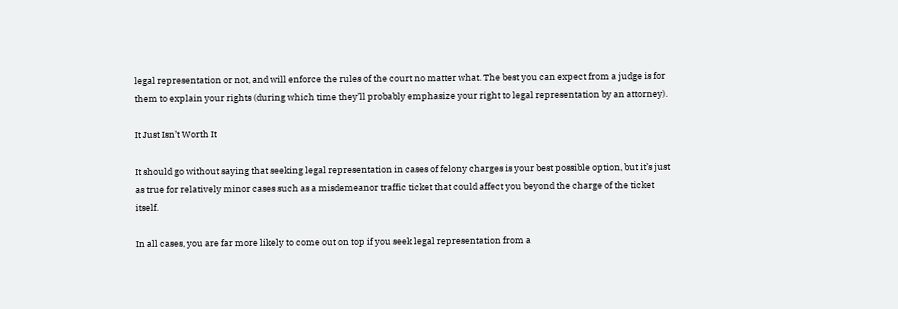legal representation or not, and will enforce the rules of the court no matter what. The best you can expect from a judge is for them to explain your rights (during which time they’ll probably emphasize your right to legal representation by an attorney).

It Just Isn’t Worth It

It should go without saying that seeking legal representation in cases of felony charges is your best possible option, but it’s just as true for relatively minor cases such as a misdemeanor traffic ticket that could affect you beyond the charge of the ticket itself.

In all cases, you are far more likely to come out on top if you seek legal representation from a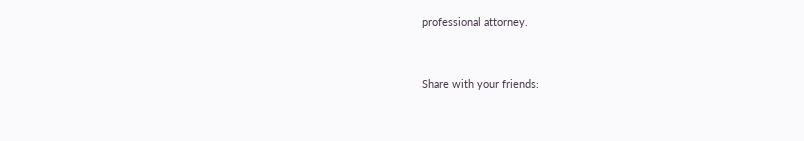professional attorney.


Share with your friends: